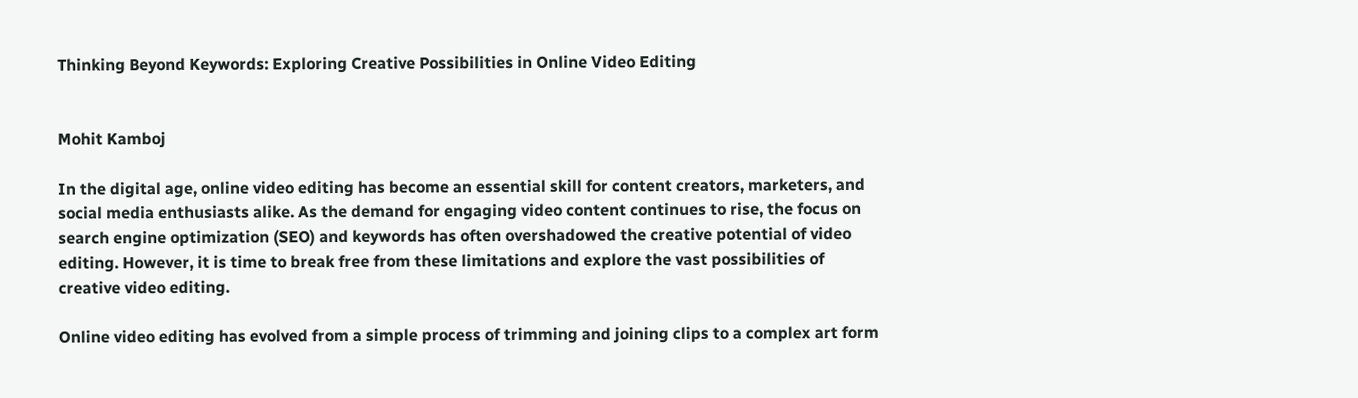Thinking Beyond Keywords: Exploring Creative Possibilities in Online Video Editing


Mohit Kamboj

In the digital age, online video editing has become an essential skill for content creators, marketers, and social media enthusiasts alike. As the demand for engaging video content continues to rise, the focus on search engine optimization (SEO) and keywords has often overshadowed the creative potential of video editing. However, it is time to break free from these limitations and explore the vast possibilities of creative video editing.

Online video editing has evolved from a simple process of trimming and joining clips to a complex art form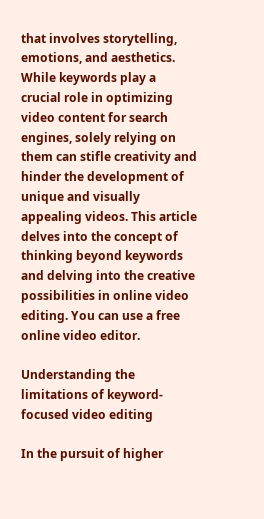that involves storytelling, emotions, and aesthetics. While keywords play a crucial role in optimizing video content for search engines, solely relying on them can stifle creativity and hinder the development of unique and visually appealing videos. This article delves into the concept of thinking beyond keywords and delving into the creative possibilities in online video editing. You can use a free online video editor.

Understanding the limitations of keyword-focused video editing

In the pursuit of higher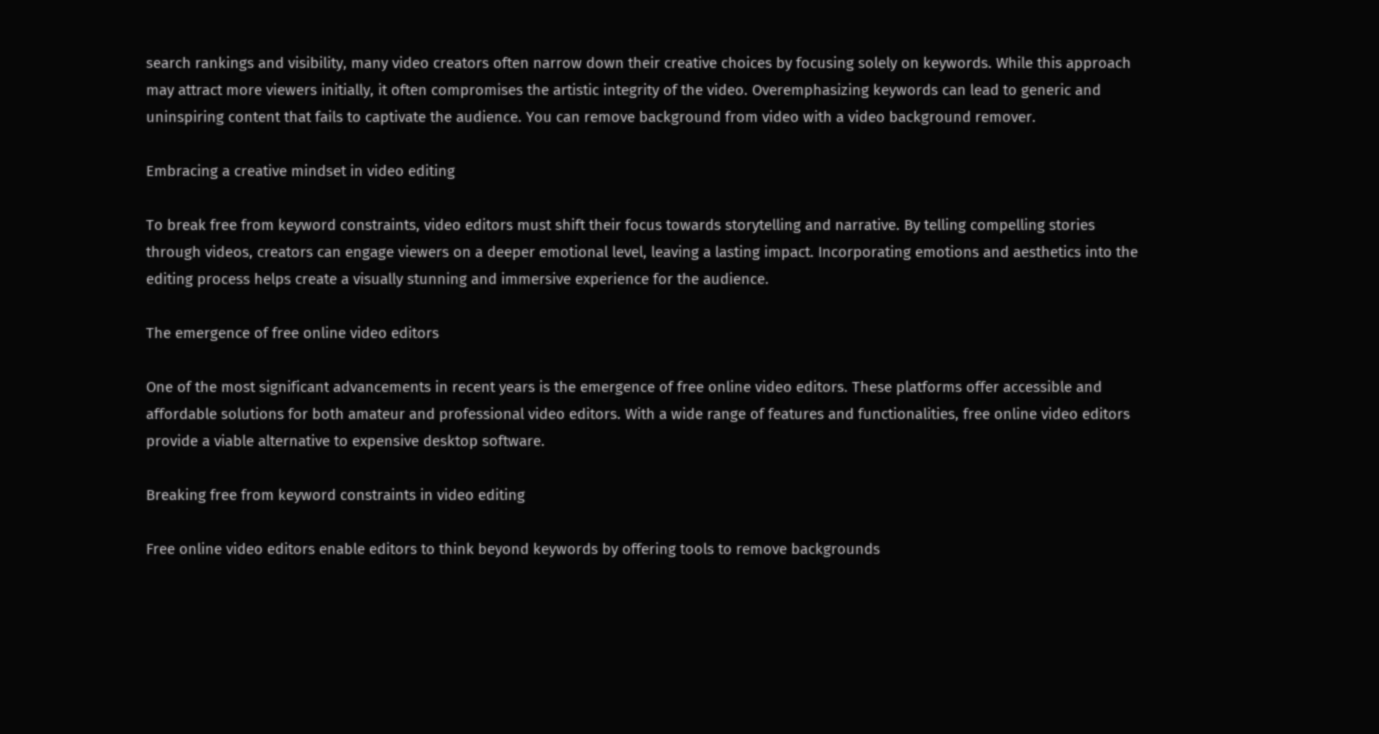search rankings and visibility, many video creators often narrow down their creative choices by focusing solely on keywords. While this approach may attract more viewers initially, it often compromises the artistic integrity of the video. Overemphasizing keywords can lead to generic and uninspiring content that fails to captivate the audience. You can remove background from video with a video background remover.

Embracing a creative mindset in video editing

To break free from keyword constraints, video editors must shift their focus towards storytelling and narrative. By telling compelling stories through videos, creators can engage viewers on a deeper emotional level, leaving a lasting impact. Incorporating emotions and aesthetics into the editing process helps create a visually stunning and immersive experience for the audience.

The emergence of free online video editors

One of the most significant advancements in recent years is the emergence of free online video editors. These platforms offer accessible and affordable solutions for both amateur and professional video editors. With a wide range of features and functionalities, free online video editors provide a viable alternative to expensive desktop software.

Breaking free from keyword constraints in video editing

Free online video editors enable editors to think beyond keywords by offering tools to remove backgrounds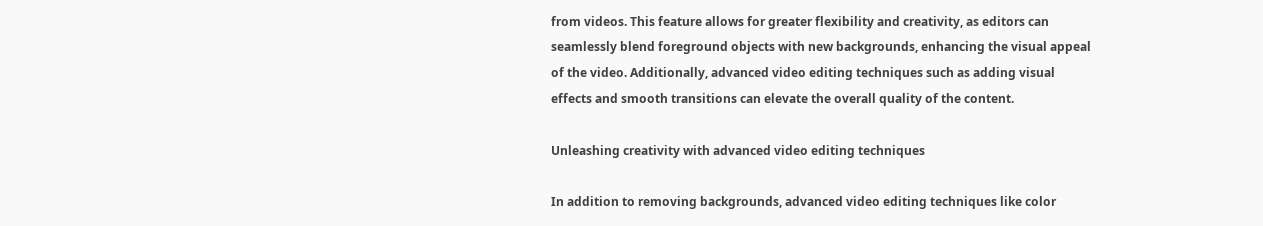from videos. This feature allows for greater flexibility and creativity, as editors can seamlessly blend foreground objects with new backgrounds, enhancing the visual appeal of the video. Additionally, advanced video editing techniques such as adding visual effects and smooth transitions can elevate the overall quality of the content.

Unleashing creativity with advanced video editing techniques

In addition to removing backgrounds, advanced video editing techniques like color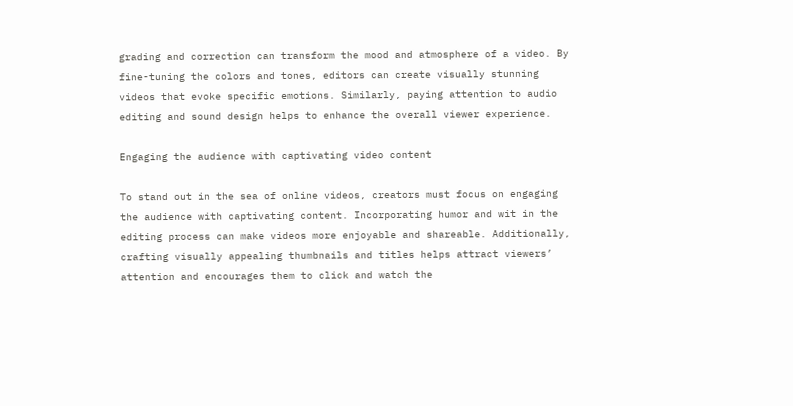grading and correction can transform the mood and atmosphere of a video. By fine-tuning the colors and tones, editors can create visually stunning videos that evoke specific emotions. Similarly, paying attention to audio editing and sound design helps to enhance the overall viewer experience.

Engaging the audience with captivating video content

To stand out in the sea of online videos, creators must focus on engaging the audience with captivating content. Incorporating humor and wit in the editing process can make videos more enjoyable and shareable. Additionally, crafting visually appealing thumbnails and titles helps attract viewers’ attention and encourages them to click and watch the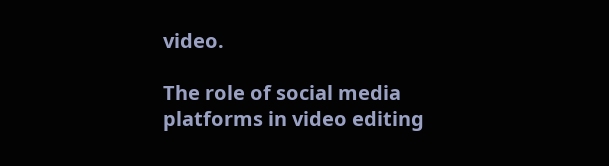video.

The role of social media platforms in video editing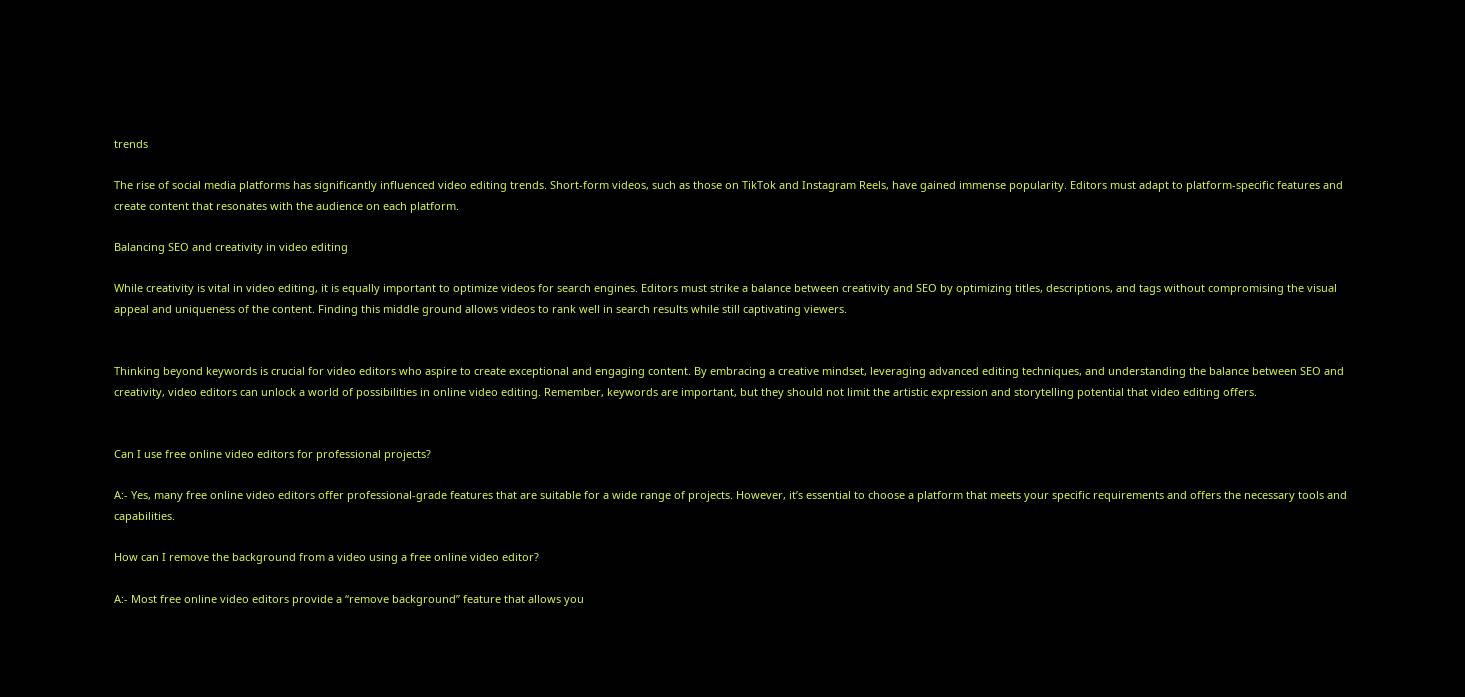trends

The rise of social media platforms has significantly influenced video editing trends. Short-form videos, such as those on TikTok and Instagram Reels, have gained immense popularity. Editors must adapt to platform-specific features and create content that resonates with the audience on each platform.

Balancing SEO and creativity in video editing

While creativity is vital in video editing, it is equally important to optimize videos for search engines. Editors must strike a balance between creativity and SEO by optimizing titles, descriptions, and tags without compromising the visual appeal and uniqueness of the content. Finding this middle ground allows videos to rank well in search results while still captivating viewers.


Thinking beyond keywords is crucial for video editors who aspire to create exceptional and engaging content. By embracing a creative mindset, leveraging advanced editing techniques, and understanding the balance between SEO and creativity, video editors can unlock a world of possibilities in online video editing. Remember, keywords are important, but they should not limit the artistic expression and storytelling potential that video editing offers.


Can I use free online video editors for professional projects?

A:- Yes, many free online video editors offer professional-grade features that are suitable for a wide range of projects. However, it’s essential to choose a platform that meets your specific requirements and offers the necessary tools and capabilities.

How can I remove the background from a video using a free online video editor?

A:- Most free online video editors provide a “remove background” feature that allows you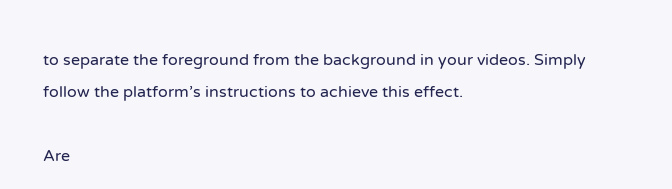to separate the foreground from the background in your videos. Simply follow the platform’s instructions to achieve this effect.

Are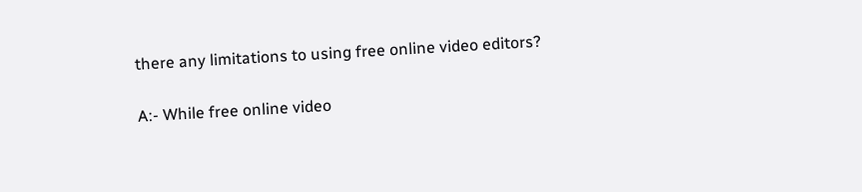there any limitations to using free online video editors?

A:- While free online video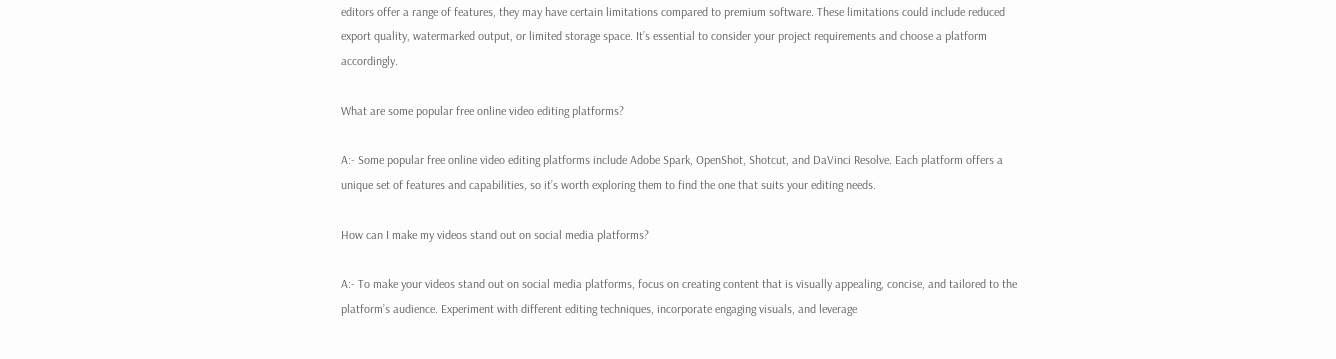editors offer a range of features, they may have certain limitations compared to premium software. These limitations could include reduced export quality, watermarked output, or limited storage space. It’s essential to consider your project requirements and choose a platform accordingly.

What are some popular free online video editing platforms?

A:- Some popular free online video editing platforms include Adobe Spark, OpenShot, Shotcut, and DaVinci Resolve. Each platform offers a unique set of features and capabilities, so it’s worth exploring them to find the one that suits your editing needs.

How can I make my videos stand out on social media platforms?

A:- To make your videos stand out on social media platforms, focus on creating content that is visually appealing, concise, and tailored to the platform’s audience. Experiment with different editing techniques, incorporate engaging visuals, and leverage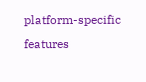platform-specific features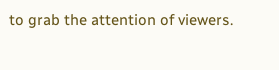to grab the attention of viewers.